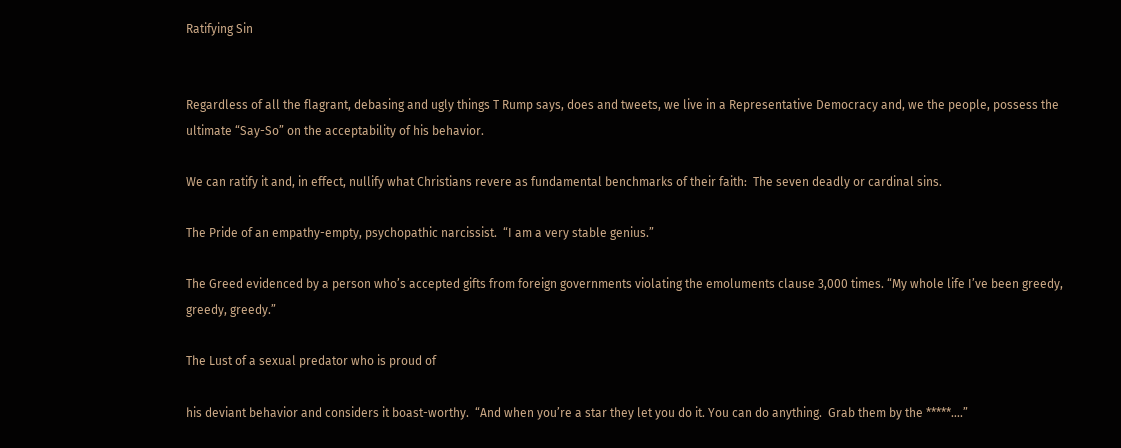Ratifying Sin


Regardless of all the flagrant, debasing and ugly things T Rump says, does and tweets, we live in a Representative Democracy and, we the people, possess the ultimate “Say-So” on the acceptability of his behavior.

We can ratify it and, in effect, nullify what Christians revere as fundamental benchmarks of their faith:  The seven deadly or cardinal sins.

The Pride of an empathy-empty, psychopathic narcissist.  “I am a very stable genius.”

The Greed evidenced by a person who’s accepted gifts from foreign governments violating the emoluments clause 3,000 times. “My whole life I’ve been greedy, greedy, greedy.”

The Lust of a sexual predator who is proud of

his deviant behavior and considers it boast-worthy.  “And when you’re a star they let you do it. You can do anything.  Grab them by the *****….”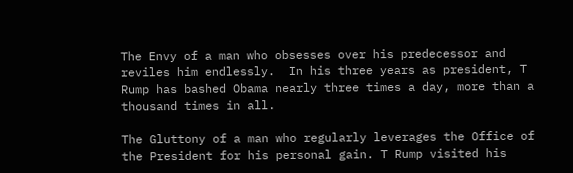The Envy of a man who obsesses over his predecessor and reviles him endlessly.  In his three years as president, T Rump has bashed Obama nearly three times a day, more than a thousand times in all.

The Gluttony of a man who regularly leverages the Office of the President for his personal gain. T Rump visited his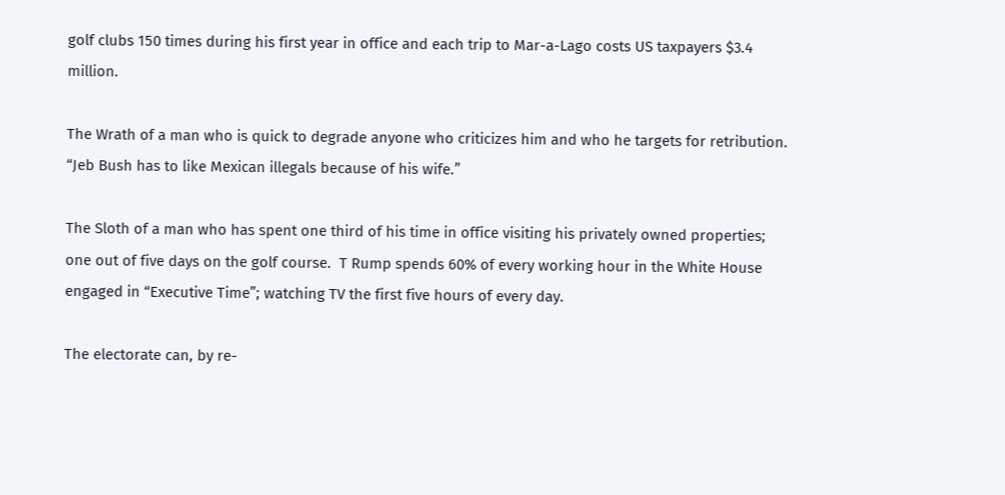golf clubs 150 times during his first year in office and each trip to Mar-a-Lago costs US taxpayers $3.4 million.

The Wrath of a man who is quick to degrade anyone who criticizes him and who he targets for retribution. “Jeb Bush has to like Mexican illegals because of his wife.”

The Sloth of a man who has spent one third of his time in office visiting his privately owned properties; one out of five days on the golf course.  T Rump spends 60% of every working hour in the White House engaged in “Executive Time”; watching TV the first five hours of every day.

The electorate can, by re-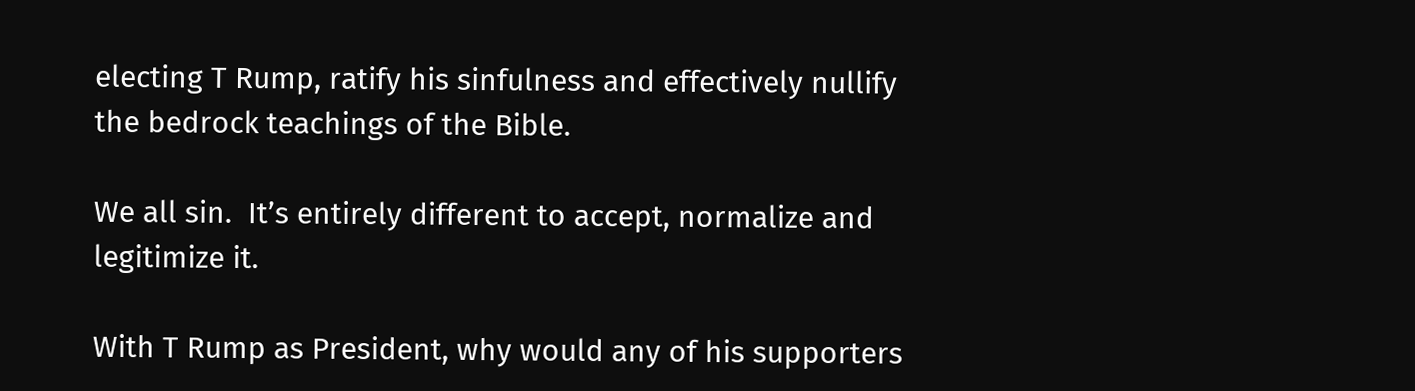electing T Rump, ratify his sinfulness and effectively nullify the bedrock teachings of the Bible.

We all sin.  It’s entirely different to accept, normalize and legitimize it.

With T Rump as President, why would any of his supporters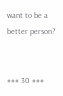want to be a better person?


### 30 ###